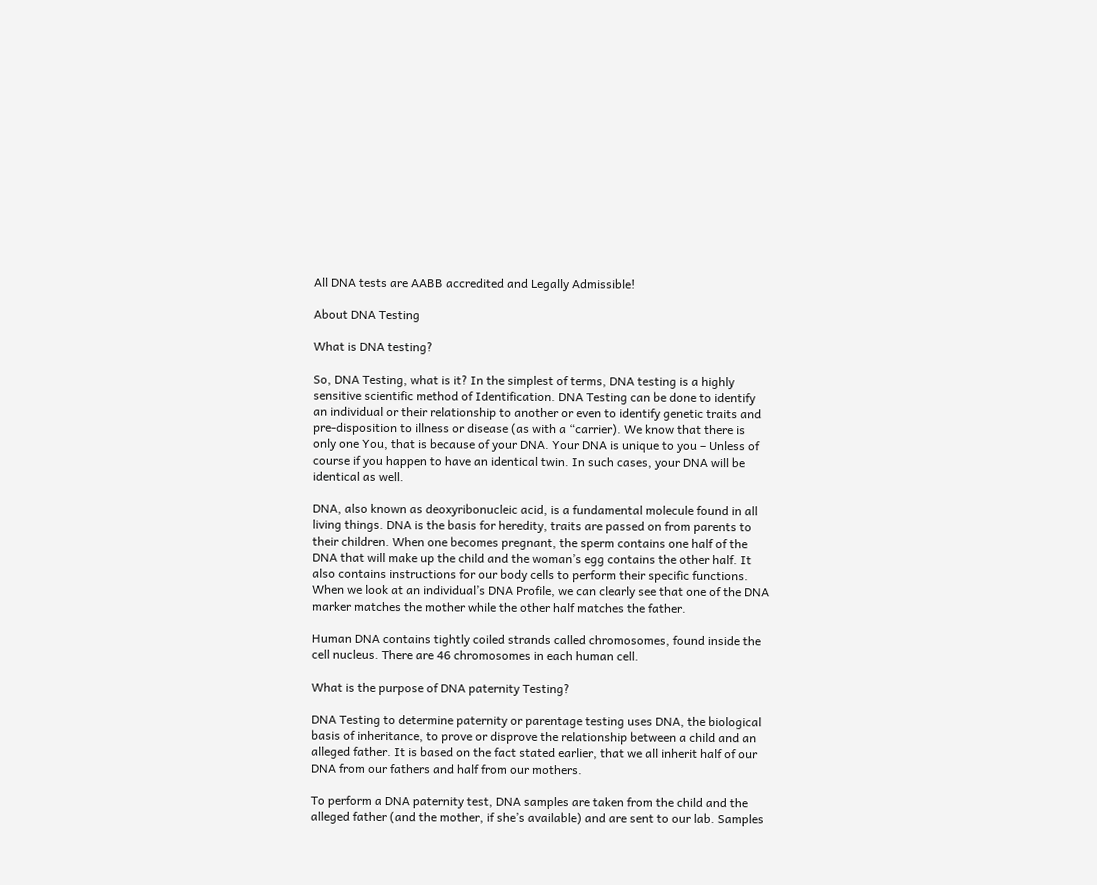All DNA tests are AABB accredited and Legally Admissible!

About DNA Testing

What is DNA testing?

So, DNA Testing, what is it? In the simplest of terms, DNA testing is a highly sensitive scientific method of Identification. DNA Testing can be done to identify an individual or their relationship to another or even to identify genetic traits and pre-disposition to illness or disease (as with a “carrier). We know that there is only one You, that is because of your DNA. Your DNA is unique to you – Unless of course if you happen to have an identical twin. In such cases, your DNA will be identical as well.

DNA, also known as deoxyribonucleic acid, is a fundamental molecule found in all living things. DNA is the basis for heredity, traits are passed on from parents to their children. When one becomes pregnant, the sperm contains one half of the DNA that will make up the child and the woman’s egg contains the other half. It also contains instructions for our body cells to perform their specific functions. When we look at an individual’s DNA Profile, we can clearly see that one of the DNA marker matches the mother while the other half matches the father.

Human DNA contains tightly coiled strands called chromosomes, found inside the cell nucleus. There are 46 chromosomes in each human cell.

What is the purpose of DNA paternity Testing?

DNA Testing to determine paternity or parentage testing uses DNA, the biological basis of inheritance, to prove or disprove the relationship between a child and an alleged father. It is based on the fact stated earlier, that we all inherit half of our DNA from our fathers and half from our mothers.

To perform a DNA paternity test, DNA samples are taken from the child and the alleged father (and the mother, if she’s available) and are sent to our lab. Samples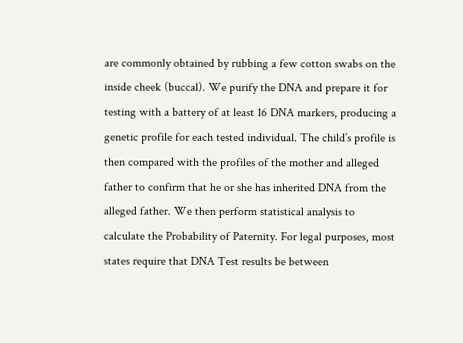are commonly obtained by rubbing a few cotton swabs on the inside cheek (buccal). We purify the DNA and prepare it for testing with a battery of at least 16 DNA markers, producing a genetic profile for each tested individual. The child’s profile is then compared with the profiles of the mother and alleged father to confirm that he or she has inherited DNA from the alleged father. We then perform statistical analysis to calculate the Probability of Paternity. For legal purposes, most states require that DNA Test results be between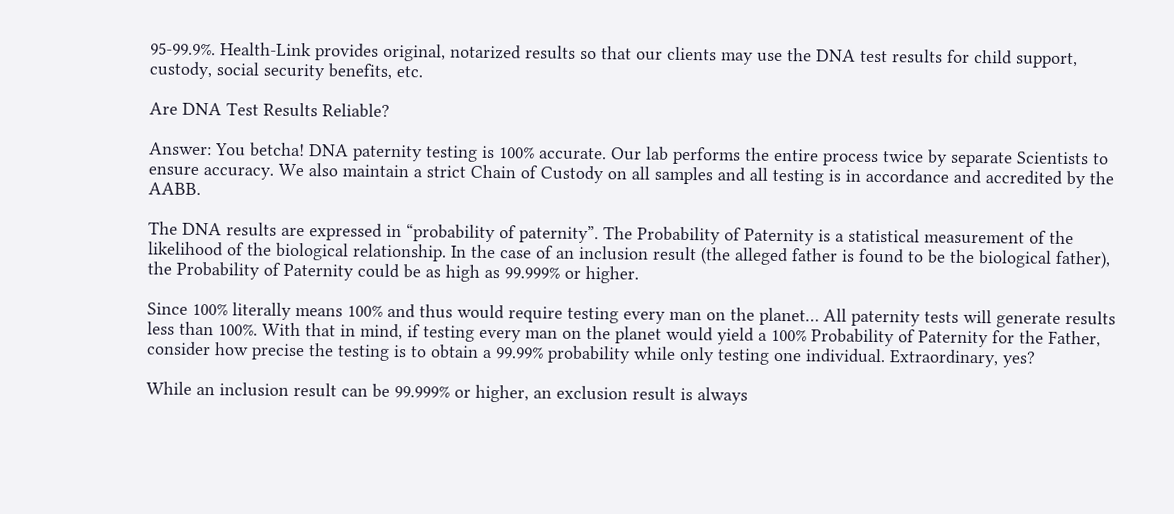95-99.9%. Health-Link provides original, notarized results so that our clients may use the DNA test results for child support, custody, social security benefits, etc.

Are DNA Test Results Reliable?

Answer: You betcha! DNA paternity testing is 100% accurate. Our lab performs the entire process twice by separate Scientists to ensure accuracy. We also maintain a strict Chain of Custody on all samples and all testing is in accordance and accredited by the AABB.

The DNA results are expressed in “probability of paternity”. The Probability of Paternity is a statistical measurement of the likelihood of the biological relationship. In the case of an inclusion result (the alleged father is found to be the biological father), the Probability of Paternity could be as high as 99.999% or higher.

Since 100% literally means 100% and thus would require testing every man on the planet… All paternity tests will generate results less than 100%. With that in mind, if testing every man on the planet would yield a 100% Probability of Paternity for the Father, consider how precise the testing is to obtain a 99.99% probability while only testing one individual. Extraordinary, yes?

While an inclusion result can be 99.999% or higher, an exclusion result is always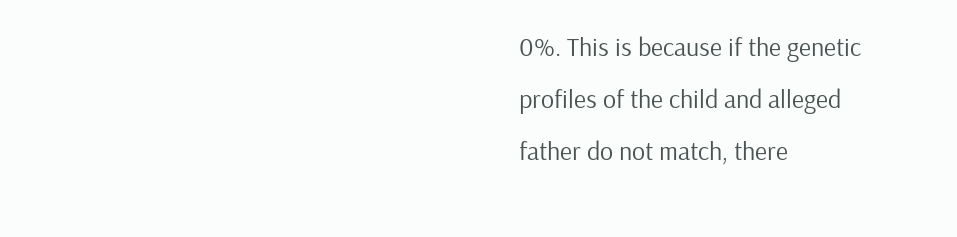0%. This is because if the genetic profiles of the child and alleged father do not match, there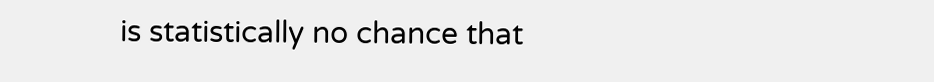is statistically no chance that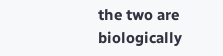the two are biologically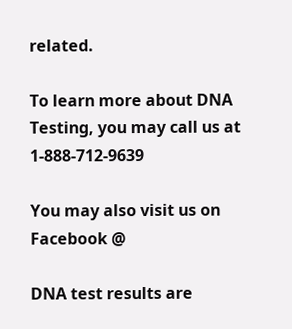related.

To learn more about DNA Testing, you may call us at 1-888-712-9639

You may also visit us on Facebook @

DNA test results are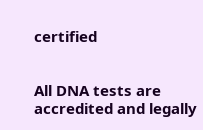certified


All DNA tests are accredited and legally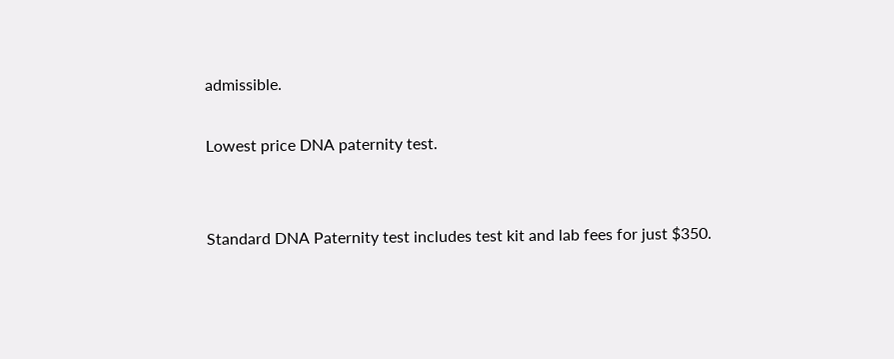admissible.

Lowest price DNA paternity test.


Standard DNA Paternity test includes test kit and lab fees for just $350.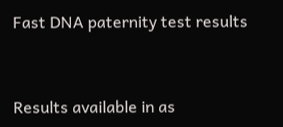Fast DNA paternity test results


Results available in as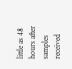little as 48 hours after samples received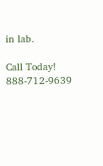in lab.

Call Today! 888-712-9639